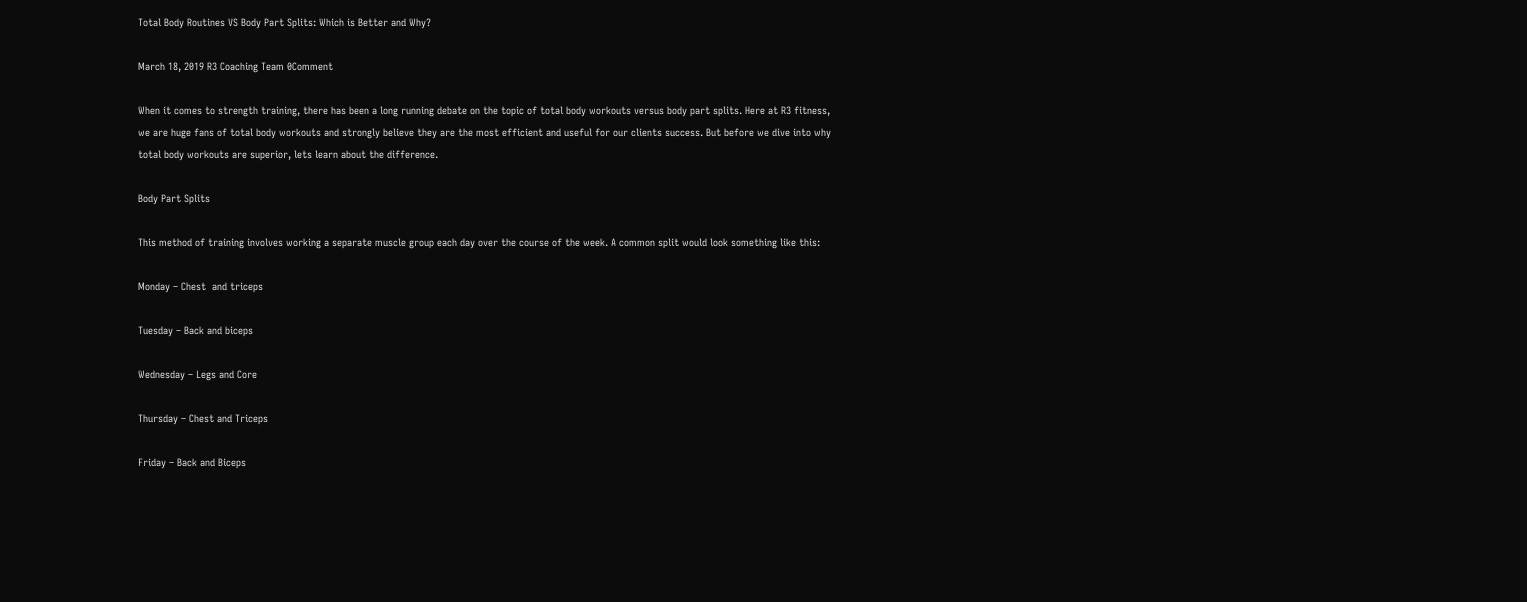Total Body Routines VS Body Part Splits: Which is Better and Why?

March 18, 2019 R3 Coaching Team 0Comment

When it comes to strength training, there has been a long running debate on the topic of total body workouts versus body part splits. Here at R3 fitness, we are huge fans of total body workouts and strongly believe they are the most efficient and useful for our clients success. But before we dive into why total body workouts are superior, lets learn about the difference.

Body Part Splits

This method of training involves working a separate muscle group each day over the course of the week. A common split would look something like this:

Monday – Chest  and triceps

Tuesday – Back and biceps

Wednesday – Legs and Core

Thursday – Chest and Triceps

Friday – Back and Biceps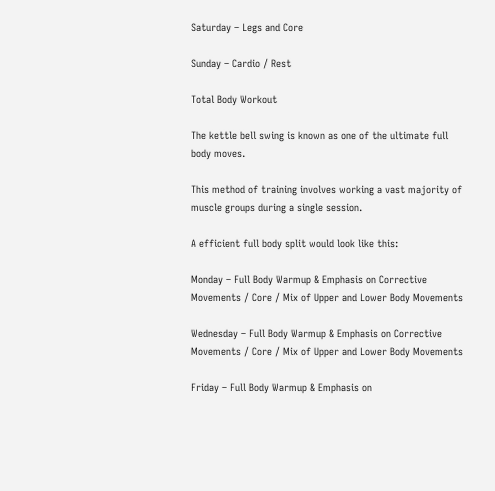Saturday – Legs and Core

Sunday – Cardio / Rest

Total Body Workout

The kettle bell swing is known as one of the ultimate full body moves.

This method of training involves working a vast majority of muscle groups during a single session.

A efficient full body split would look like this:

Monday – Full Body Warmup & Emphasis on Corrective Movements / Core / Mix of Upper and Lower Body Movements

Wednesday – Full Body Warmup & Emphasis on Corrective Movements / Core / Mix of Upper and Lower Body Movements

Friday – Full Body Warmup & Emphasis on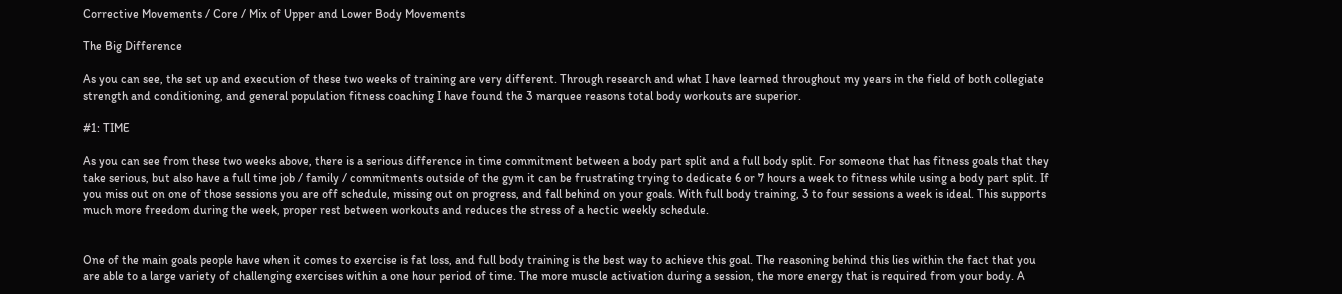Corrective Movements / Core / Mix of Upper and Lower Body Movements

The Big Difference

As you can see, the set up and execution of these two weeks of training are very different. Through research and what I have learned throughout my years in the field of both collegiate strength and conditioning, and general population fitness coaching I have found the 3 marquee reasons total body workouts are superior.

#1: TIME

As you can see from these two weeks above, there is a serious difference in time commitment between a body part split and a full body split. For someone that has fitness goals that they take serious, but also have a full time job / family / commitments outside of the gym it can be frustrating trying to dedicate 6 or 7 hours a week to fitness while using a body part split. If you miss out on one of those sessions you are off schedule, missing out on progress, and fall behind on your goals. With full body training, 3 to four sessions a week is ideal. This supports much more freedom during the week, proper rest between workouts and reduces the stress of a hectic weekly schedule.


One of the main goals people have when it comes to exercise is fat loss, and full body training is the best way to achieve this goal. The reasoning behind this lies within the fact that you are able to a large variety of challenging exercises within a one hour period of time. The more muscle activation during a session, the more energy that is required from your body. A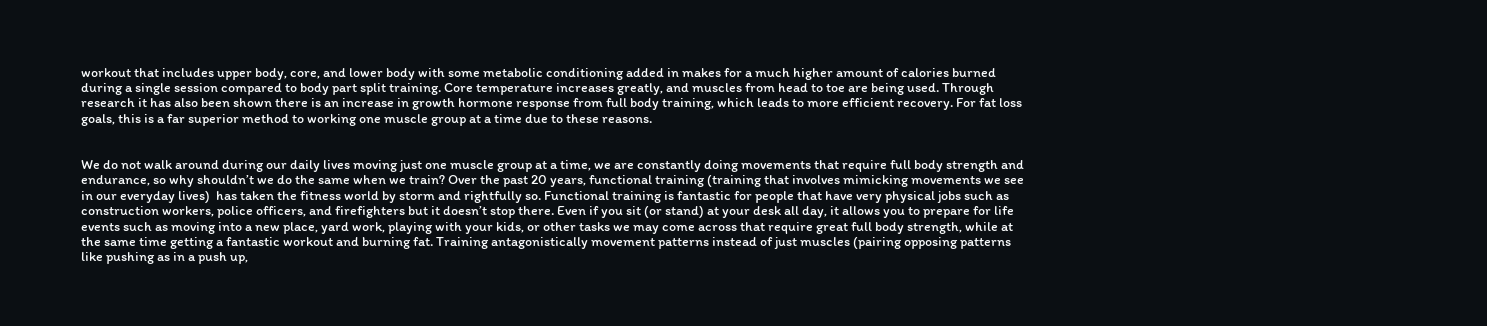workout that includes upper body, core, and lower body with some metabolic conditioning added in makes for a much higher amount of calories burned during a single session compared to body part split training. Core temperature increases greatly, and muscles from head to toe are being used. Through research it has also been shown there is an increase in growth hormone response from full body training, which leads to more efficient recovery. For fat loss goals, this is a far superior method to working one muscle group at a time due to these reasons.


We do not walk around during our daily lives moving just one muscle group at a time, we are constantly doing movements that require full body strength and endurance, so why shouldn’t we do the same when we train? Over the past 20 years, functional training (training that involves mimicking movements we see in our everyday lives)  has taken the fitness world by storm and rightfully so. Functional training is fantastic for people that have very physical jobs such as construction workers, police officers, and firefighters but it doesn’t stop there. Even if you sit (or stand) at your desk all day, it allows you to prepare for life events such as moving into a new place, yard work, playing with your kids, or other tasks we may come across that require great full body strength, while at the same time getting a fantastic workout and burning fat. Training antagonistically movement patterns instead of just muscles (pairing opposing patterns like pushing as in a push up,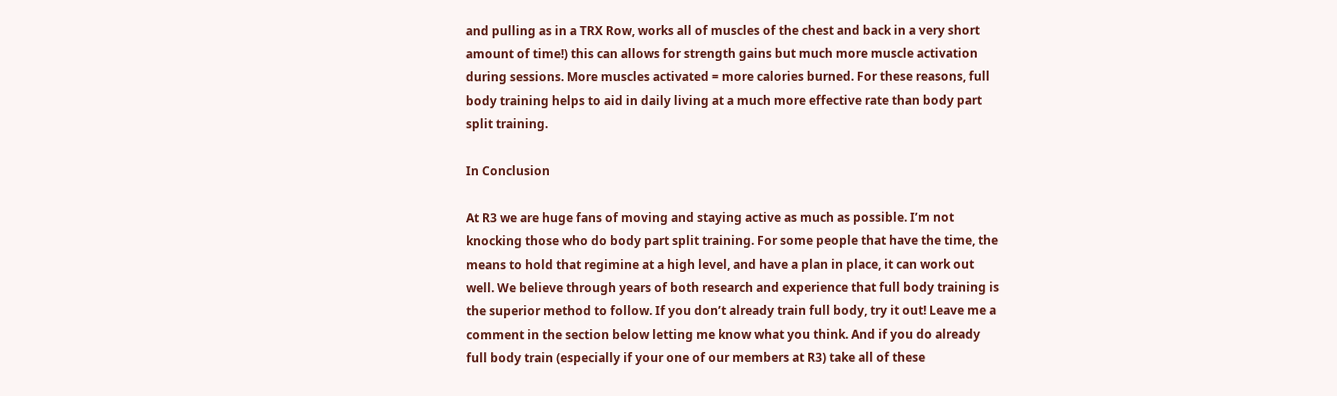and pulling as in a TRX Row, works all of muscles of the chest and back in a very short amount of time!) this can allows for strength gains but much more muscle activation during sessions. More muscles activated = more calories burned. For these reasons, full body training helps to aid in daily living at a much more effective rate than body part split training.

In Conclusion

At R3 we are huge fans of moving and staying active as much as possible. I’m not knocking those who do body part split training. For some people that have the time, the means to hold that regimine at a high level, and have a plan in place, it can work out well. We believe through years of both research and experience that full body training is the superior method to follow. If you don’t already train full body, try it out! Leave me a comment in the section below letting me know what you think. And if you do already full body train (especially if your one of our members at R3) take all of these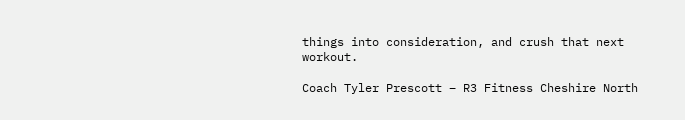things into consideration, and crush that next workout.

Coach Tyler Prescott – R3 Fitness Cheshire North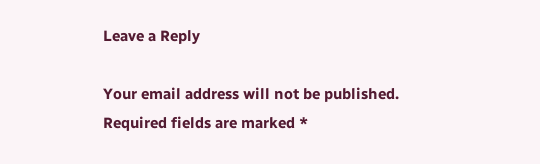Leave a Reply

Your email address will not be published. Required fields are marked *